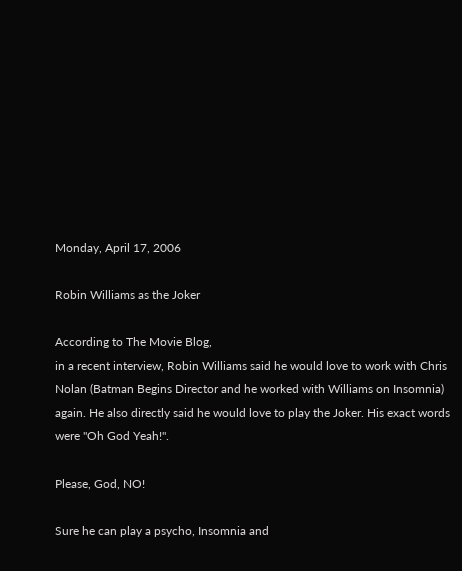Monday, April 17, 2006

Robin Williams as the Joker

According to The Movie Blog,
in a recent interview, Robin Williams said he would love to work with Chris Nolan (Batman Begins Director and he worked with Williams on Insomnia) again. He also directly said he would love to play the Joker. His exact words were "Oh God Yeah!".

Please, God, NO!

Sure he can play a psycho, Insomnia and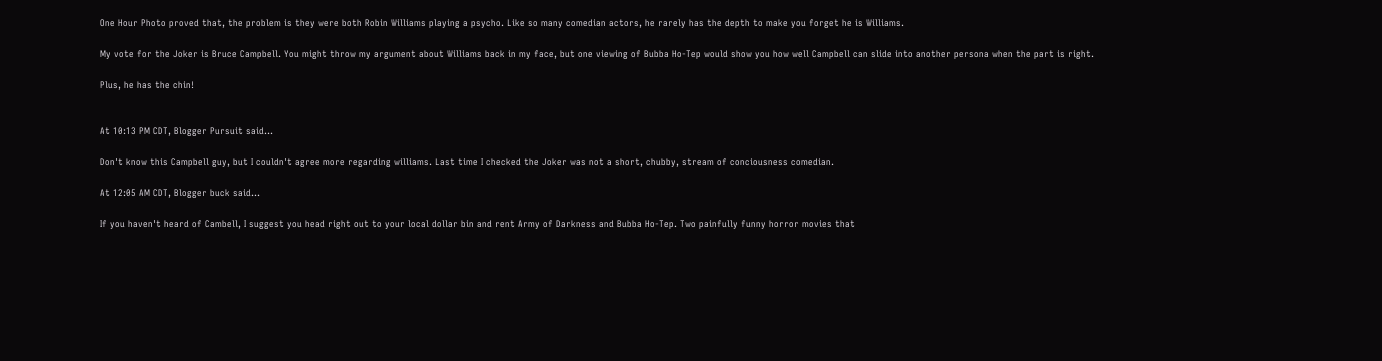One Hour Photo proved that, the problem is they were both Robin Williams playing a psycho. Like so many comedian actors, he rarely has the depth to make you forget he is Williams.

My vote for the Joker is Bruce Campbell. You might throw my argument about Williams back in my face, but one viewing of Bubba Ho-Tep would show you how well Campbell can slide into another persona when the part is right.

Plus, he has the chin!


At 10:13 PM CDT, Blogger Pursuit said...

Don't know this Campbell guy, but I couldn't agree more regarding williams. Last time I checked the Joker was not a short, chubby, stream of conciousness comedian.

At 12:05 AM CDT, Blogger buck said...

If you haven't heard of Cambell, I suggest you head right out to your local dollar bin and rent Army of Darkness and Bubba Ho-Tep. Two painfully funny horror movies that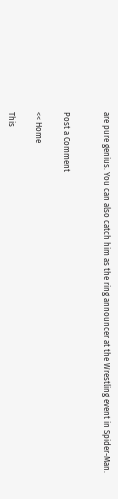are pure genius. You can also catch him as the ring announcer at the Wrestling event in Spider-Man.


Post a Comment

<< Home

This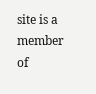site is a member of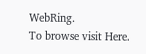WebRing.
To browse visit Here.